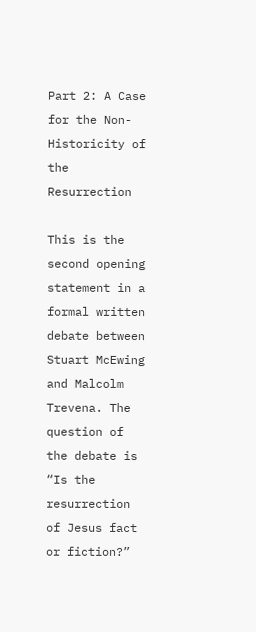Part 2: A Case for the Non-Historicity of the Resurrection

This is the second opening statement in a formal written debate between Stuart McEwing and Malcolm Trevena. The question of the debate is “Is the resurrection of Jesus fact or fiction?”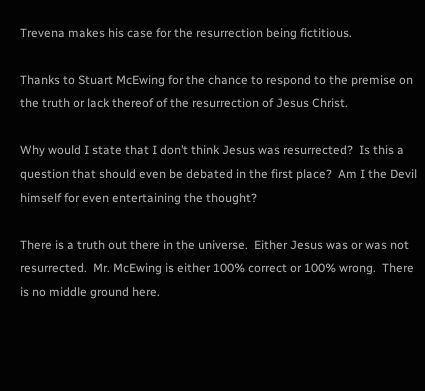Trevena makes his case for the resurrection being fictitious.

Thanks to Stuart McEwing for the chance to respond to the premise on the truth or lack thereof of the resurrection of Jesus Christ.

Why would I state that I don’t think Jesus was resurrected?  Is this a question that should even be debated in the first place?  Am I the Devil himself for even entertaining the thought?

There is a truth out there in the universe.  Either Jesus was or was not resurrected.  Mr. McEwing is either 100% correct or 100% wrong.  There is no middle ground here.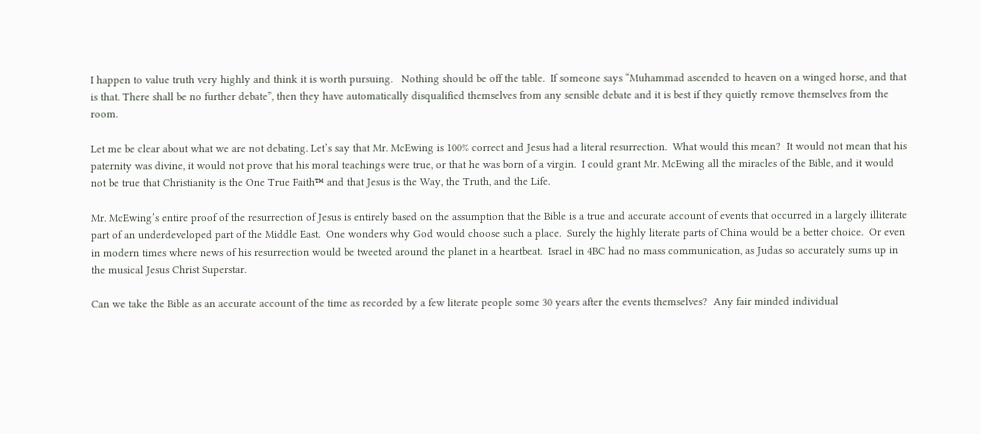I happen to value truth very highly and think it is worth pursuing.   Nothing should be off the table.  If someone says “Muhammad ascended to heaven on a winged horse, and that is that. There shall be no further debate”, then they have automatically disqualified themselves from any sensible debate and it is best if they quietly remove themselves from the room.

Let me be clear about what we are not debating. Let’s say that Mr. McEwing is 100% correct and Jesus had a literal resurrection.  What would this mean?  It would not mean that his paternity was divine, it would not prove that his moral teachings were true, or that he was born of a virgin.  I could grant Mr. McEwing all the miracles of the Bible, and it would not be true that Christianity is the One True Faith™ and that Jesus is the Way, the Truth, and the Life.

Mr. McEwing’s entire proof of the resurrection of Jesus is entirely based on the assumption that the Bible is a true and accurate account of events that occurred in a largely illiterate part of an underdeveloped part of the Middle East.  One wonders why God would choose such a place.  Surely the highly literate parts of China would be a better choice.  Or even in modern times where news of his resurrection would be tweeted around the planet in a heartbeat.  Israel in 4BC had no mass communication, as Judas so accurately sums up in the musical Jesus Christ Superstar.

Can we take the Bible as an accurate account of the time as recorded by a few literate people some 30 years after the events themselves?  Any fair minded individual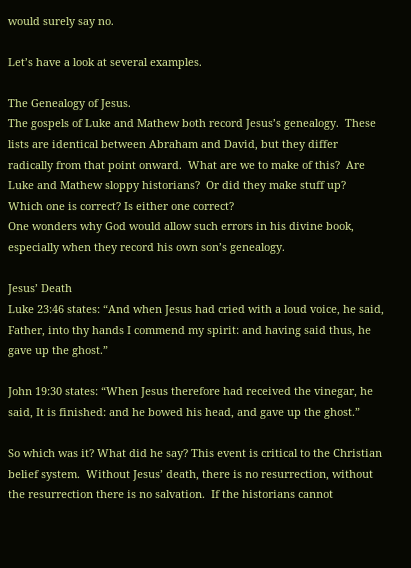would surely say no.

Let’s have a look at several examples.

The Genealogy of Jesus.
The gospels of Luke and Mathew both record Jesus’s genealogy.  These lists are identical between Abraham and David, but they differ radically from that point onward.  What are we to make of this?  Are Luke and Mathew sloppy historians?  Or did they make stuff up?  Which one is correct? Is either one correct?
One wonders why God would allow such errors in his divine book, especially when they record his own son’s genealogy.

Jesus’ Death
Luke 23:46 states: “And when Jesus had cried with a loud voice, he said, Father, into thy hands I commend my spirit: and having said thus, he gave up the ghost.”

John 19:30 states: “When Jesus therefore had received the vinegar, he said, It is finished: and he bowed his head, and gave up the ghost.”

So which was it? What did he say? This event is critical to the Christian belief system.  Without Jesus’ death, there is no resurrection, without the resurrection there is no salvation.  If the historians cannot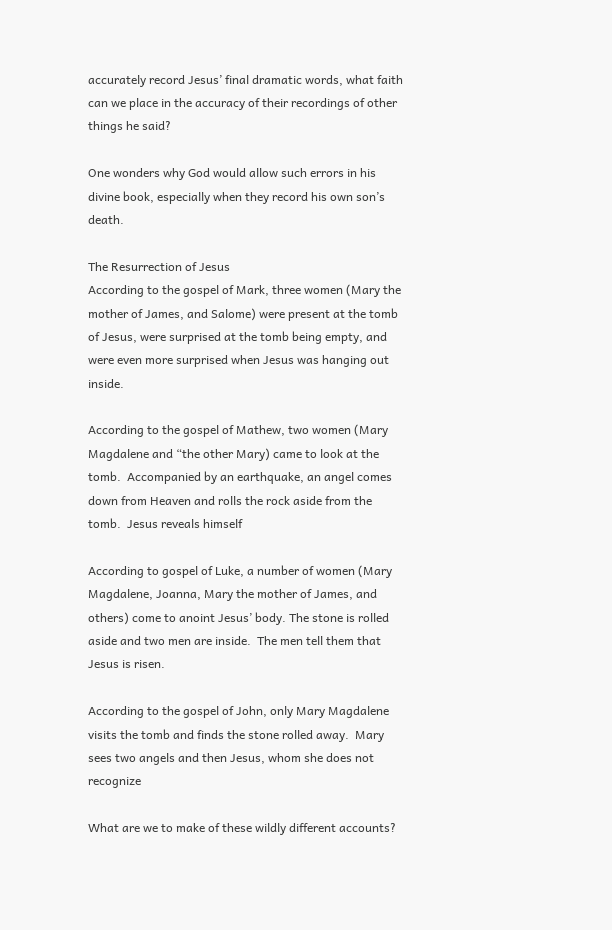accurately record Jesus’ final dramatic words, what faith can we place in the accuracy of their recordings of other things he said?

One wonders why God would allow such errors in his divine book, especially when they record his own son’s death.

The Resurrection of Jesus
According to the gospel of Mark, three women (Mary the mother of James, and Salome) were present at the tomb of Jesus, were surprised at the tomb being empty, and were even more surprised when Jesus was hanging out inside.

According to the gospel of Mathew, two women (Mary Magdalene and “the other Mary) came to look at the tomb.  Accompanied by an earthquake, an angel comes down from Heaven and rolls the rock aside from the tomb.  Jesus reveals himself

According to gospel of Luke, a number of women (Mary Magdalene, Joanna, Mary the mother of James, and others) come to anoint Jesus’ body. The stone is rolled aside and two men are inside.  The men tell them that Jesus is risen.

According to the gospel of John, only Mary Magdalene visits the tomb and finds the stone rolled away.  Mary sees two angels and then Jesus, whom she does not recognize

What are we to make of these wildly different accounts?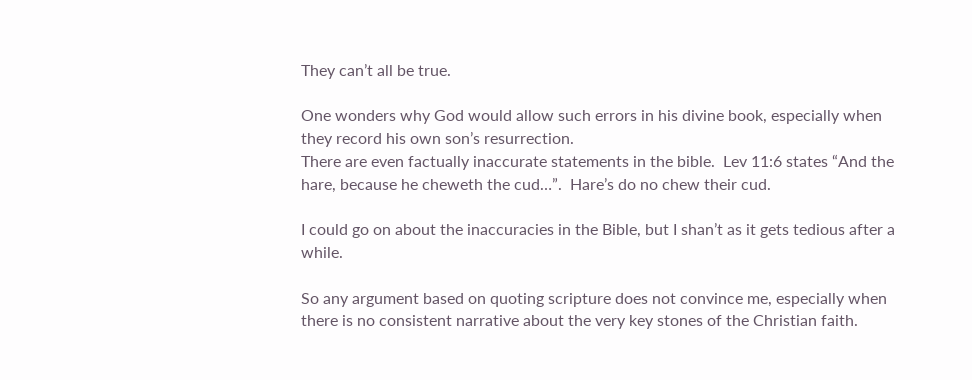They can’t all be true.

One wonders why God would allow such errors in his divine book, especially when they record his own son’s resurrection.
There are even factually inaccurate statements in the bible.  Lev 11:6 states “And the hare, because he cheweth the cud…”.  Hare’s do no chew their cud.

I could go on about the inaccuracies in the Bible, but I shan’t as it gets tedious after a while.

So any argument based on quoting scripture does not convince me, especially when there is no consistent narrative about the very key stones of the Christian faith.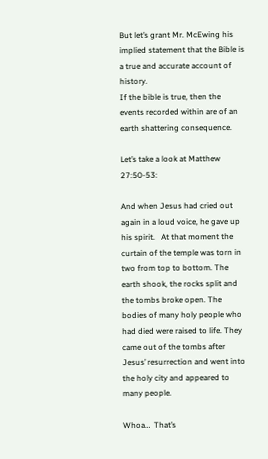But let’s grant Mr. McEwing his implied statement that the Bible is a true and accurate account of history.
If the bible is true, then the events recorded within are of an earth shattering consequence.

Let’s take a look at Matthew 27:50-53:

And when Jesus had cried out again in a loud voice, he gave up his spirit.   At that moment the curtain of the temple was torn in two from top to bottom. The earth shook, the rocks split and the tombs broke open. The bodies of many holy people who had died were raised to life. They came out of the tombs after Jesus’ resurrection and went into the holy city and appeared to many people.

Whoa…  That’s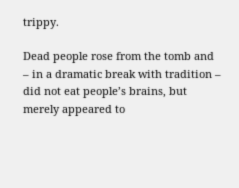trippy.

Dead people rose from the tomb and – in a dramatic break with tradition – did not eat people’s brains, but merely appeared to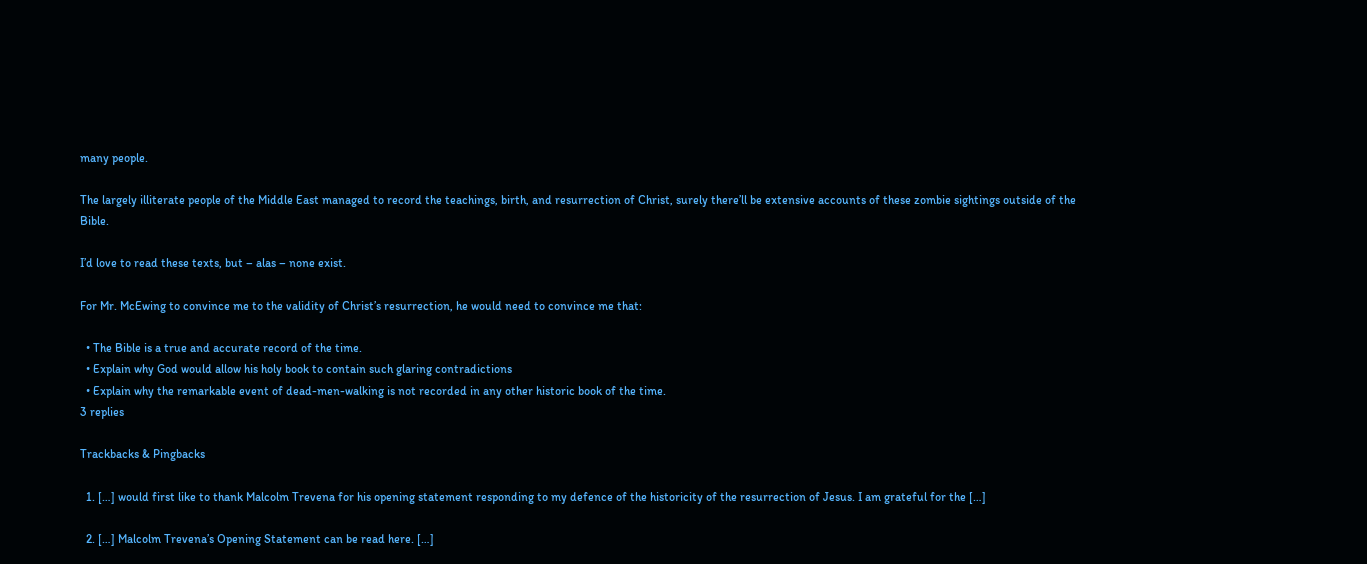many people.

The largely illiterate people of the Middle East managed to record the teachings, birth, and resurrection of Christ, surely there’ll be extensive accounts of these zombie sightings outside of the Bible.

I’d love to read these texts, but – alas – none exist.

For Mr. McEwing to convince me to the validity of Christ’s resurrection, he would need to convince me that:

  • The Bible is a true and accurate record of the time.
  • Explain why God would allow his holy book to contain such glaring contradictions
  • Explain why the remarkable event of dead-men-walking is not recorded in any other historic book of the time.
3 replies

Trackbacks & Pingbacks

  1. […] would first like to thank Malcolm Trevena for his opening statement responding to my defence of the historicity of the resurrection of Jesus. I am grateful for the […]

  2. […] Malcolm Trevena’s Opening Statement can be read here. […]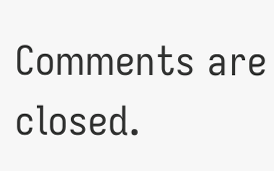Comments are closed.